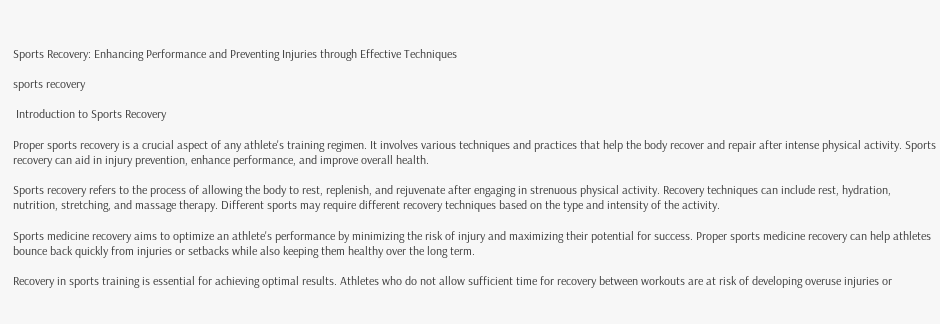Sports Recovery: Enhancing Performance and Preventing Injuries through Effective Techniques

sports recovery

 Introduction to Sports Recovery

Proper sports recovery is a crucial aspect of any athlete's training regimen. It involves various techniques and practices that help the body recover and repair after intense physical activity. Sports recovery can aid in injury prevention, enhance performance, and improve overall health.

Sports recovery refers to the process of allowing the body to rest, replenish, and rejuvenate after engaging in strenuous physical activity. Recovery techniques can include rest, hydration, nutrition, stretching, and massage therapy. Different sports may require different recovery techniques based on the type and intensity of the activity.

Sports medicine recovery aims to optimize an athlete's performance by minimizing the risk of injury and maximizing their potential for success. Proper sports medicine recovery can help athletes bounce back quickly from injuries or setbacks while also keeping them healthy over the long term.

Recovery in sports training is essential for achieving optimal results. Athletes who do not allow sufficient time for recovery between workouts are at risk of developing overuse injuries or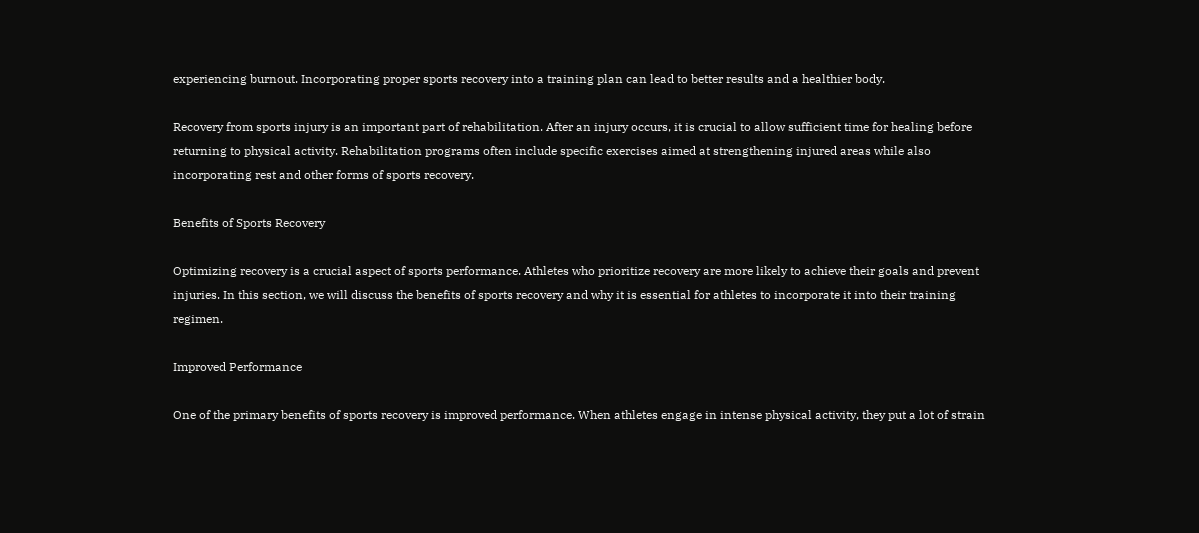experiencing burnout. Incorporating proper sports recovery into a training plan can lead to better results and a healthier body.

Recovery from sports injury is an important part of rehabilitation. After an injury occurs, it is crucial to allow sufficient time for healing before returning to physical activity. Rehabilitation programs often include specific exercises aimed at strengthening injured areas while also incorporating rest and other forms of sports recovery.

Benefits of Sports Recovery

Optimizing recovery is a crucial aspect of sports performance. Athletes who prioritize recovery are more likely to achieve their goals and prevent injuries. In this section, we will discuss the benefits of sports recovery and why it is essential for athletes to incorporate it into their training regimen.

Improved Performance

One of the primary benefits of sports recovery is improved performance. When athletes engage in intense physical activity, they put a lot of strain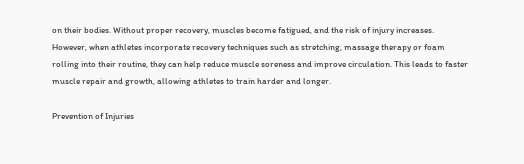on their bodies. Without proper recovery, muscles become fatigued, and the risk of injury increases. However, when athletes incorporate recovery techniques such as stretching, massage therapy or foam rolling into their routine, they can help reduce muscle soreness and improve circulation. This leads to faster muscle repair and growth, allowing athletes to train harder and longer.

Prevention of Injuries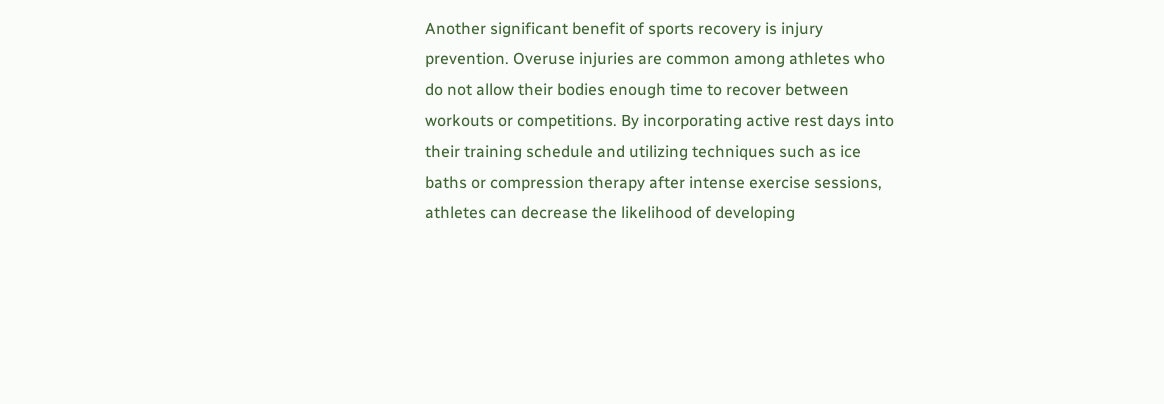Another significant benefit of sports recovery is injury prevention. Overuse injuries are common among athletes who do not allow their bodies enough time to recover between workouts or competitions. By incorporating active rest days into their training schedule and utilizing techniques such as ice baths or compression therapy after intense exercise sessions, athletes can decrease the likelihood of developing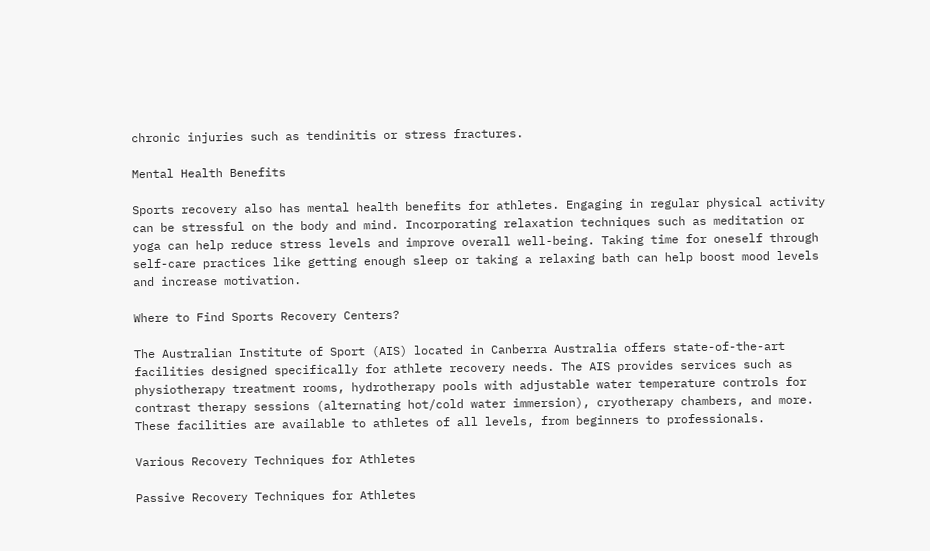chronic injuries such as tendinitis or stress fractures.

Mental Health Benefits

Sports recovery also has mental health benefits for athletes. Engaging in regular physical activity can be stressful on the body and mind. Incorporating relaxation techniques such as meditation or yoga can help reduce stress levels and improve overall well-being. Taking time for oneself through self-care practices like getting enough sleep or taking a relaxing bath can help boost mood levels and increase motivation.

Where to Find Sports Recovery Centers?

The Australian Institute of Sport (AIS) located in Canberra Australia offers state-of-the-art facilities designed specifically for athlete recovery needs. The AIS provides services such as physiotherapy treatment rooms, hydrotherapy pools with adjustable water temperature controls for contrast therapy sessions (alternating hot/cold water immersion), cryotherapy chambers, and more. These facilities are available to athletes of all levels, from beginners to professionals.

Various Recovery Techniques for Athletes

Passive Recovery Techniques for Athletes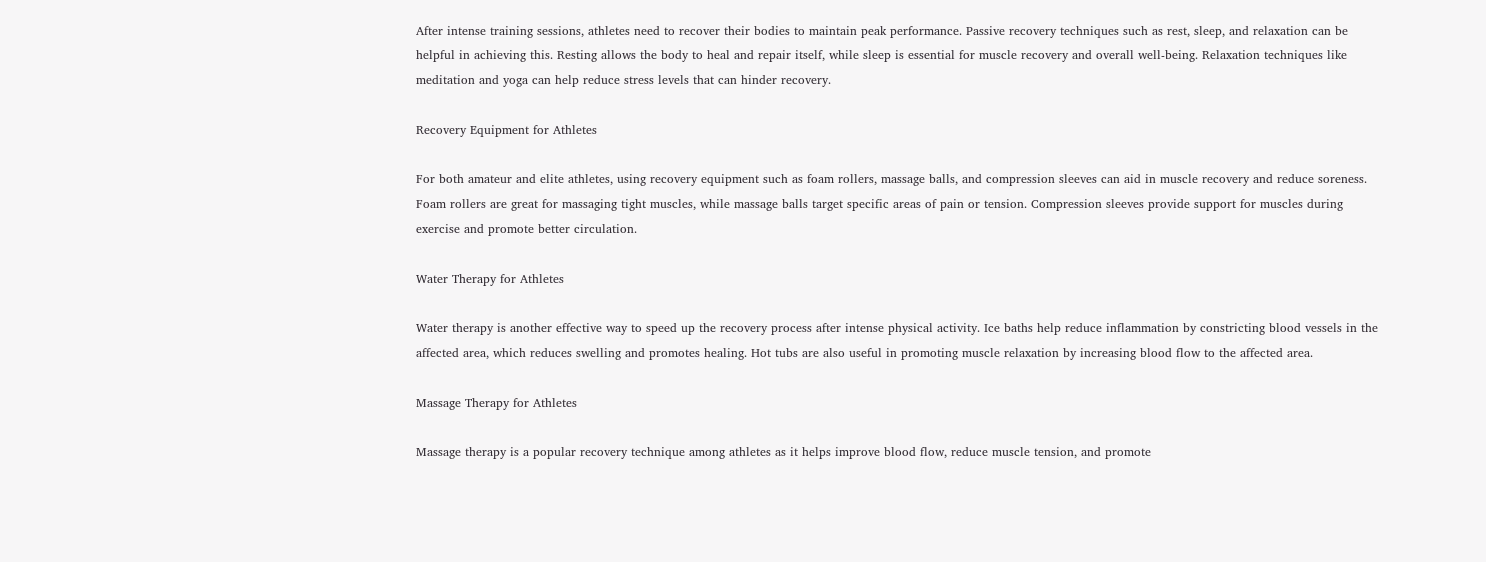After intense training sessions, athletes need to recover their bodies to maintain peak performance. Passive recovery techniques such as rest, sleep, and relaxation can be helpful in achieving this. Resting allows the body to heal and repair itself, while sleep is essential for muscle recovery and overall well-being. Relaxation techniques like meditation and yoga can help reduce stress levels that can hinder recovery.

Recovery Equipment for Athletes

For both amateur and elite athletes, using recovery equipment such as foam rollers, massage balls, and compression sleeves can aid in muscle recovery and reduce soreness. Foam rollers are great for massaging tight muscles, while massage balls target specific areas of pain or tension. Compression sleeves provide support for muscles during exercise and promote better circulation.

Water Therapy for Athletes

Water therapy is another effective way to speed up the recovery process after intense physical activity. Ice baths help reduce inflammation by constricting blood vessels in the affected area, which reduces swelling and promotes healing. Hot tubs are also useful in promoting muscle relaxation by increasing blood flow to the affected area.

Massage Therapy for Athletes

Massage therapy is a popular recovery technique among athletes as it helps improve blood flow, reduce muscle tension, and promote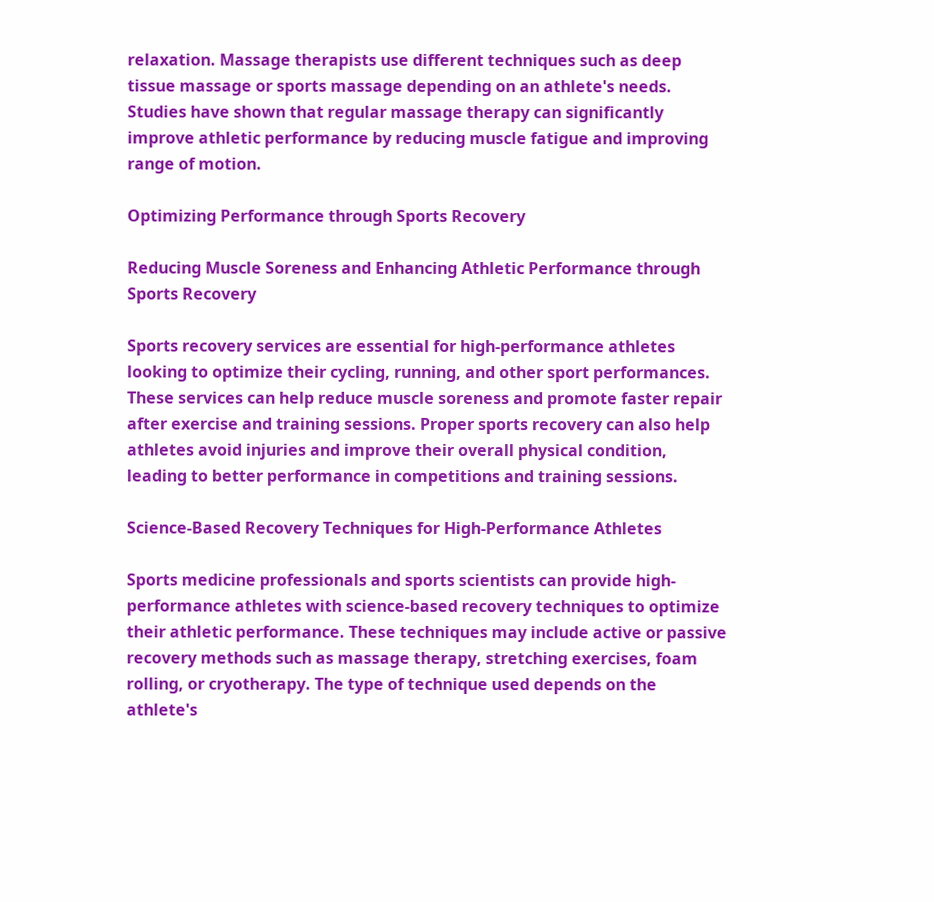relaxation. Massage therapists use different techniques such as deep tissue massage or sports massage depending on an athlete's needs. Studies have shown that regular massage therapy can significantly improve athletic performance by reducing muscle fatigue and improving range of motion.

Optimizing Performance through Sports Recovery

Reducing Muscle Soreness and Enhancing Athletic Performance through Sports Recovery

Sports recovery services are essential for high-performance athletes looking to optimize their cycling, running, and other sport performances. These services can help reduce muscle soreness and promote faster repair after exercise and training sessions. Proper sports recovery can also help athletes avoid injuries and improve their overall physical condition, leading to better performance in competitions and training sessions.

Science-Based Recovery Techniques for High-Performance Athletes

Sports medicine professionals and sports scientists can provide high-performance athletes with science-based recovery techniques to optimize their athletic performance. These techniques may include active or passive recovery methods such as massage therapy, stretching exercises, foam rolling, or cryotherapy. The type of technique used depends on the athlete's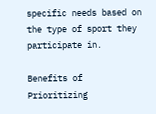specific needs based on the type of sport they participate in.

Benefits of Prioritizing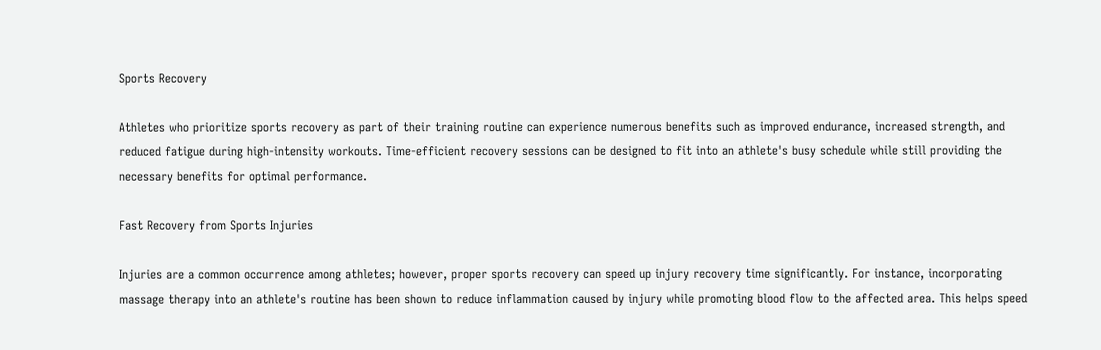Sports Recovery

Athletes who prioritize sports recovery as part of their training routine can experience numerous benefits such as improved endurance, increased strength, and reduced fatigue during high-intensity workouts. Time-efficient recovery sessions can be designed to fit into an athlete's busy schedule while still providing the necessary benefits for optimal performance.

Fast Recovery from Sports Injuries

Injuries are a common occurrence among athletes; however, proper sports recovery can speed up injury recovery time significantly. For instance, incorporating massage therapy into an athlete's routine has been shown to reduce inflammation caused by injury while promoting blood flow to the affected area. This helps speed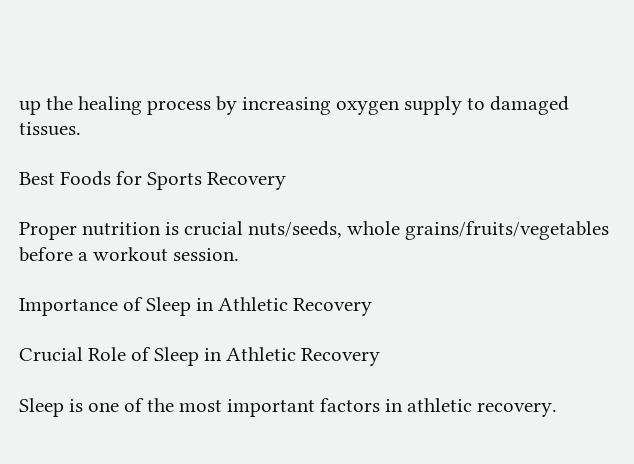up the healing process by increasing oxygen supply to damaged tissues.

Best Foods for Sports Recovery

Proper nutrition is crucial nuts/seeds, whole grains/fruits/vegetables before a workout session.

Importance of Sleep in Athletic Recovery

Crucial Role of Sleep in Athletic Recovery

Sleep is one of the most important factors in athletic recovery.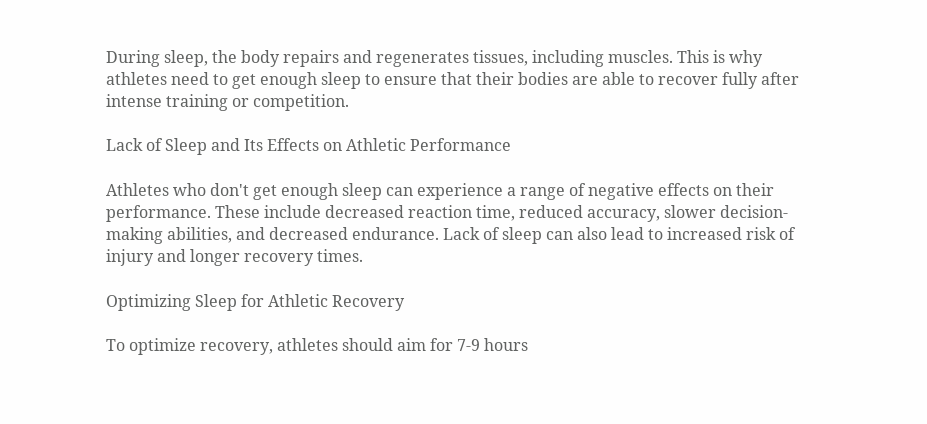During sleep, the body repairs and regenerates tissues, including muscles. This is why athletes need to get enough sleep to ensure that their bodies are able to recover fully after intense training or competition.

Lack of Sleep and Its Effects on Athletic Performance

Athletes who don't get enough sleep can experience a range of negative effects on their performance. These include decreased reaction time, reduced accuracy, slower decision-making abilities, and decreased endurance. Lack of sleep can also lead to increased risk of injury and longer recovery times.

Optimizing Sleep for Athletic Recovery

To optimize recovery, athletes should aim for 7-9 hours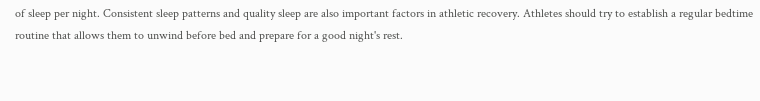of sleep per night. Consistent sleep patterns and quality sleep are also important factors in athletic recovery. Athletes should try to establish a regular bedtime routine that allows them to unwind before bed and prepare for a good night's rest.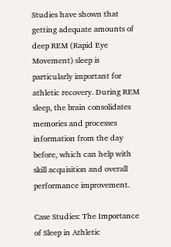Studies have shown that getting adequate amounts of deep REM (Rapid Eye Movement) sleep is particularly important for athletic recovery. During REM sleep, the brain consolidates memories and processes information from the day before, which can help with skill acquisition and overall performance improvement.

Case Studies: The Importance of Sleep in Athletic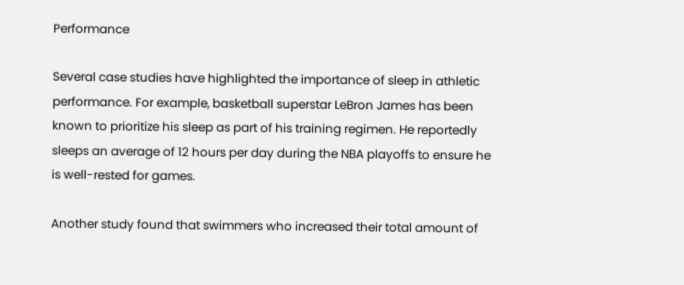Performance

Several case studies have highlighted the importance of sleep in athletic performance. For example, basketball superstar LeBron James has been known to prioritize his sleep as part of his training regimen. He reportedly sleeps an average of 12 hours per day during the NBA playoffs to ensure he is well-rested for games.

Another study found that swimmers who increased their total amount of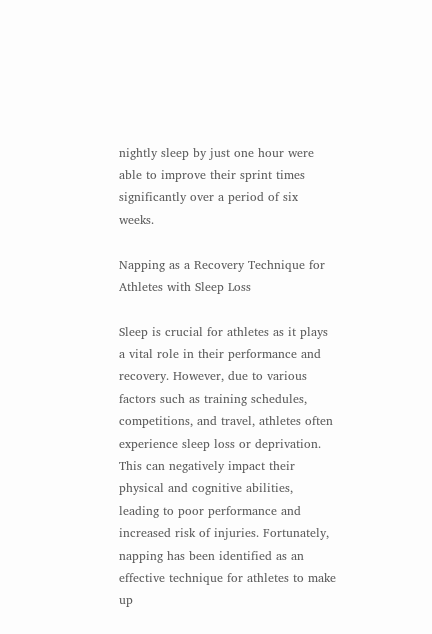nightly sleep by just one hour were able to improve their sprint times significantly over a period of six weeks.

Napping as a Recovery Technique for Athletes with Sleep Loss

Sleep is crucial for athletes as it plays a vital role in their performance and recovery. However, due to various factors such as training schedules, competitions, and travel, athletes often experience sleep loss or deprivation. This can negatively impact their physical and cognitive abilities, leading to poor performance and increased risk of injuries. Fortunately, napping has been identified as an effective technique for athletes to make up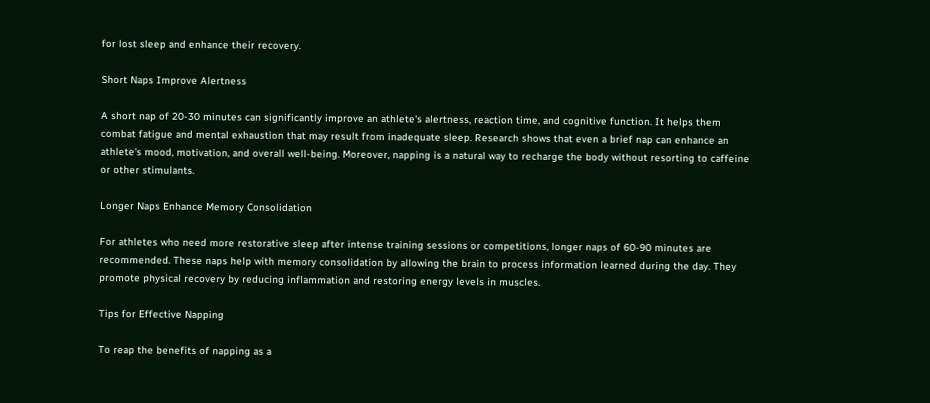for lost sleep and enhance their recovery.

Short Naps Improve Alertness

A short nap of 20-30 minutes can significantly improve an athlete's alertness, reaction time, and cognitive function. It helps them combat fatigue and mental exhaustion that may result from inadequate sleep. Research shows that even a brief nap can enhance an athlete's mood, motivation, and overall well-being. Moreover, napping is a natural way to recharge the body without resorting to caffeine or other stimulants.

Longer Naps Enhance Memory Consolidation

For athletes who need more restorative sleep after intense training sessions or competitions, longer naps of 60-90 minutes are recommended. These naps help with memory consolidation by allowing the brain to process information learned during the day. They promote physical recovery by reducing inflammation and restoring energy levels in muscles.

Tips for Effective Napping

To reap the benefits of napping as a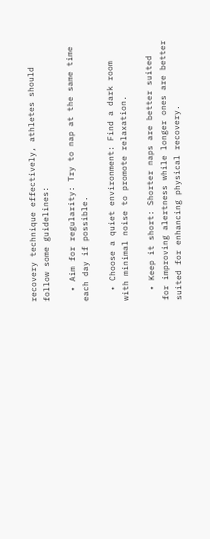recovery technique effectively, athletes should follow some guidelines:

  • Aim for regularity: Try to nap at the same time each day if possible.

  • Choose a quiet environment: Find a dark room with minimal noise to promote relaxation.

  • Keep it short: Shorter naps are better suited for improving alertness while longer ones are better suited for enhancing physical recovery.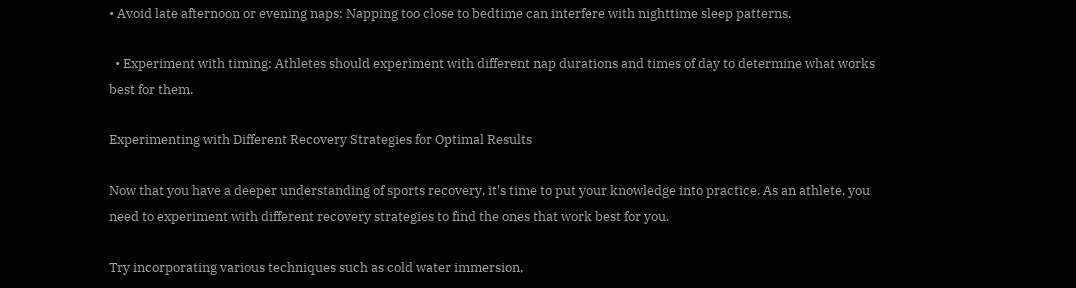• Avoid late afternoon or evening naps: Napping too close to bedtime can interfere with nighttime sleep patterns.

  • Experiment with timing: Athletes should experiment with different nap durations and times of day to determine what works best for them.

Experimenting with Different Recovery Strategies for Optimal Results

Now that you have a deeper understanding of sports recovery, it's time to put your knowledge into practice. As an athlete, you need to experiment with different recovery strategies to find the ones that work best for you.

Try incorporating various techniques such as cold water immersion,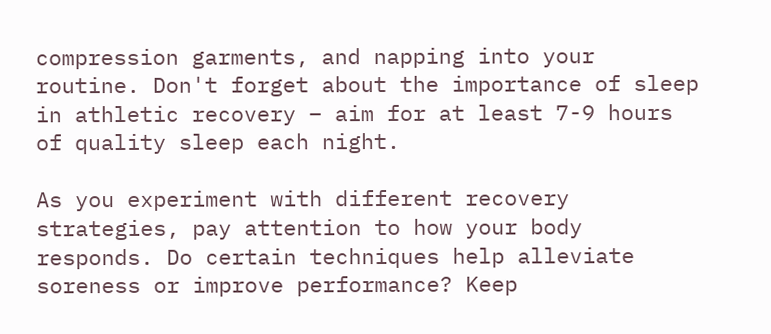compression garments, and napping into your routine. Don't forget about the importance of sleep in athletic recovery – aim for at least 7-9 hours of quality sleep each night.

As you experiment with different recovery strategies, pay attention to how your body responds. Do certain techniques help alleviate soreness or improve performance? Keep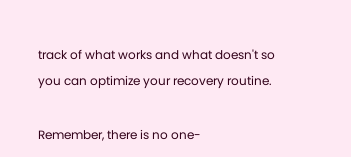track of what works and what doesn't so you can optimize your recovery routine.

Remember, there is no one-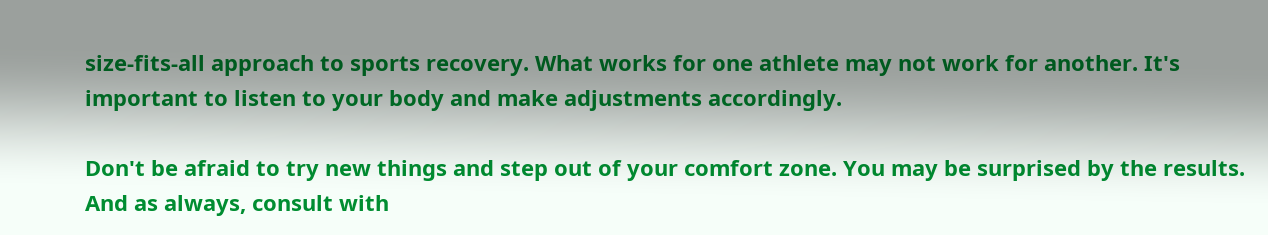size-fits-all approach to sports recovery. What works for one athlete may not work for another. It's important to listen to your body and make adjustments accordingly.

Don't be afraid to try new things and step out of your comfort zone. You may be surprised by the results. And as always, consult with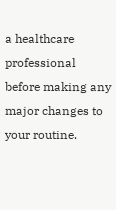a healthcare professional before making any major changes to your routine.